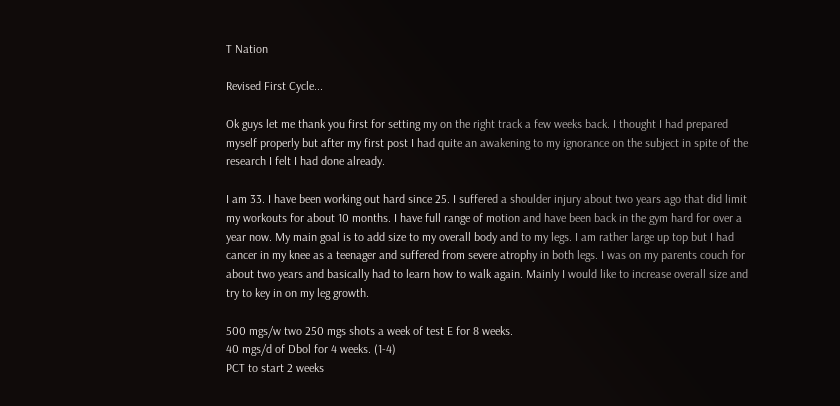T Nation

Revised First Cycle...

Ok guys let me thank you first for setting my on the right track a few weeks back. I thought I had prepared myself properly but after my first post I had quite an awakening to my ignorance on the subject in spite of the research I felt I had done already.

I am 33. I have been working out hard since 25. I suffered a shoulder injury about two years ago that did limit my workouts for about 10 months. I have full range of motion and have been back in the gym hard for over a year now. My main goal is to add size to my overall body and to my legs. I am rather large up top but I had cancer in my knee as a teenager and suffered from severe atrophy in both legs. I was on my parents couch for about two years and basically had to learn how to walk again. Mainly I would like to increase overall size and try to key in on my leg growth.

500 mgs/w two 250 mgs shots a week of test E for 8 weeks.
40 mgs/d of Dbol for 4 weeks. (1-4)
PCT to start 2 weeks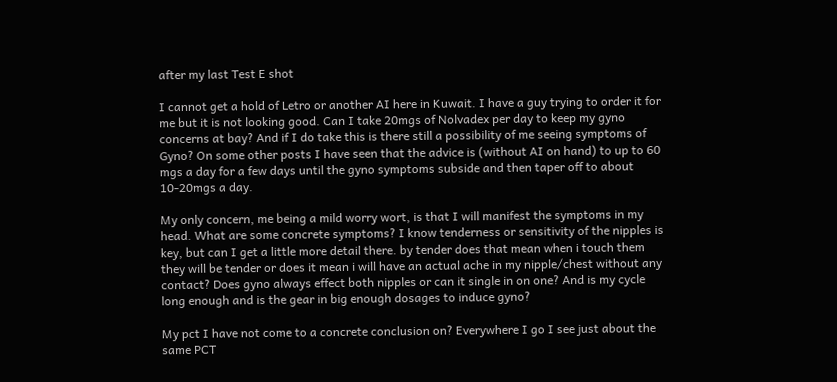after my last Test E shot

I cannot get a hold of Letro or another AI here in Kuwait. I have a guy trying to order it for me but it is not looking good. Can I take 20mgs of Nolvadex per day to keep my gyno concerns at bay? And if I do take this is there still a possibility of me seeing symptoms of Gyno? On some other posts I have seen that the advice is (without AI on hand) to up to 60 mgs a day for a few days until the gyno symptoms subside and then taper off to about 10-20mgs a day.

My only concern, me being a mild worry wort, is that I will manifest the symptoms in my head. What are some concrete symptoms? I know tenderness or sensitivity of the nipples is key, but can I get a little more detail there. by tender does that mean when i touch them they will be tender or does it mean i will have an actual ache in my nipple/chest without any contact? Does gyno always effect both nipples or can it single in on one? And is my cycle long enough and is the gear in big enough dosages to induce gyno?

My pct I have not come to a concrete conclusion on? Everywhere I go I see just about the same PCT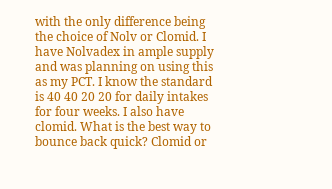with the only difference being the choice of Nolv or Clomid. I have Nolvadex in ample supply and was planning on using this as my PCT. I know the standard is 40 40 20 20 for daily intakes for four weeks. I also have clomid. What is the best way to bounce back quick? Clomid or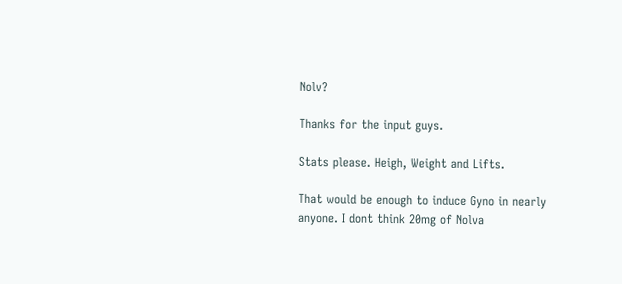Nolv?

Thanks for the input guys.

Stats please. Heigh, Weight and Lifts.

That would be enough to induce Gyno in nearly anyone. I dont think 20mg of Nolva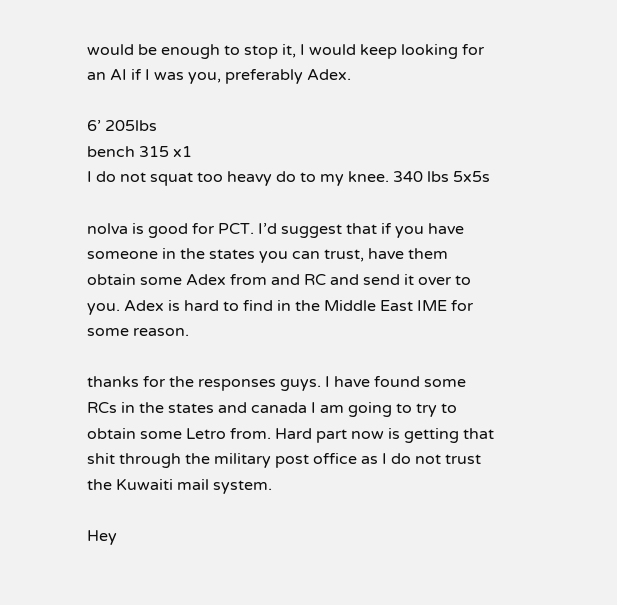would be enough to stop it, I would keep looking for an AI if I was you, preferably Adex.

6’ 205lbs
bench 315 x1
I do not squat too heavy do to my knee. 340 lbs 5x5s

nolva is good for PCT. I’d suggest that if you have someone in the states you can trust, have them obtain some Adex from and RC and send it over to you. Adex is hard to find in the Middle East IME for some reason.

thanks for the responses guys. I have found some RCs in the states and canada I am going to try to obtain some Letro from. Hard part now is getting that shit through the military post office as I do not trust the Kuwaiti mail system.

Hey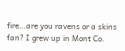fire…are you ravens or a skins fan? I grew up in Mont Co.